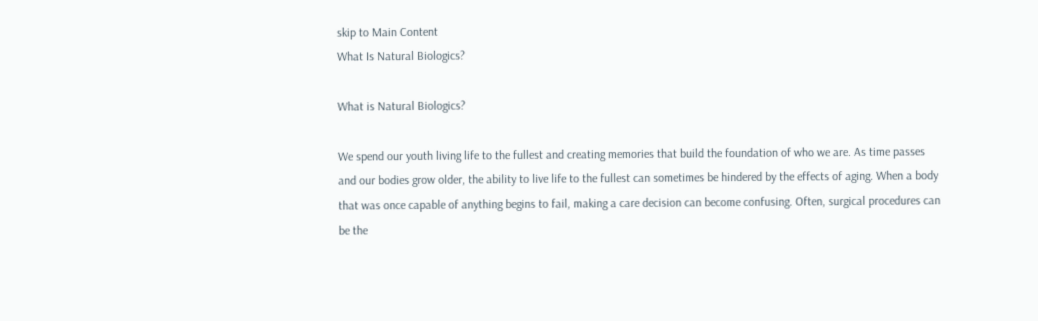skip to Main Content
What Is Natural Biologics?

What is Natural Biologics?

We spend our youth living life to the fullest and creating memories that build the foundation of who we are. As time passes and our bodies grow older, the ability to live life to the fullest can sometimes be hindered by the effects of aging. When a body that was once capable of anything begins to fail, making a care decision can become confusing. Often, surgical procedures can be the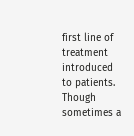first line of treatment introduced to patients. Though sometimes a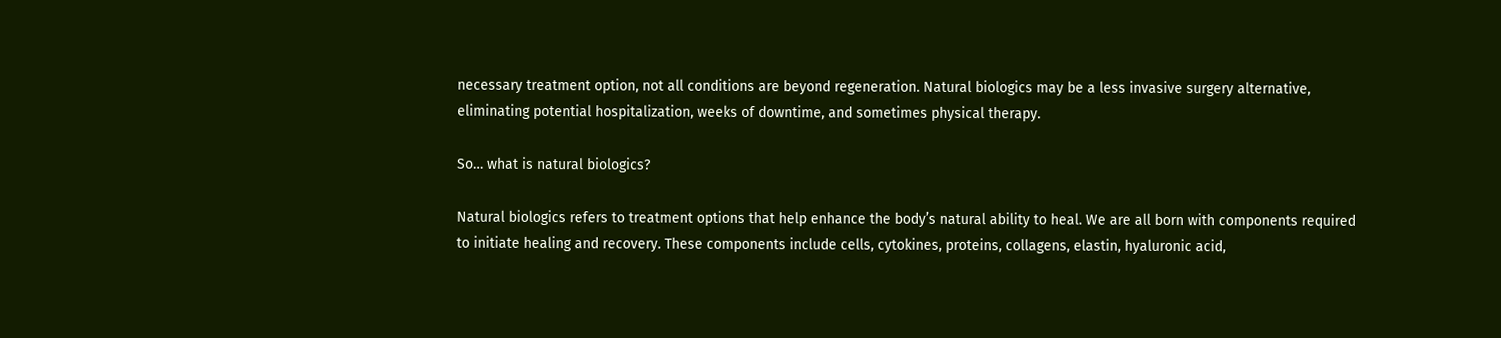necessary treatment option, not all conditions are beyond regeneration. Natural biologics may be a less invasive surgery alternative, eliminating potential hospitalization, weeks of downtime, and sometimes physical therapy.

So… what is natural biologics?

Natural biologics refers to treatment options that help enhance the body’s natural ability to heal. We are all born with components required to initiate healing and recovery. These components include cells, cytokines, proteins, collagens, elastin, hyaluronic acid,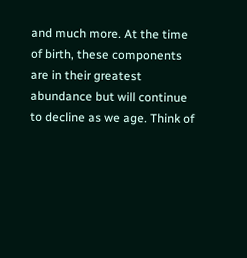and much more. At the time of birth, these components are in their greatest abundance but will continue to decline as we age. Think of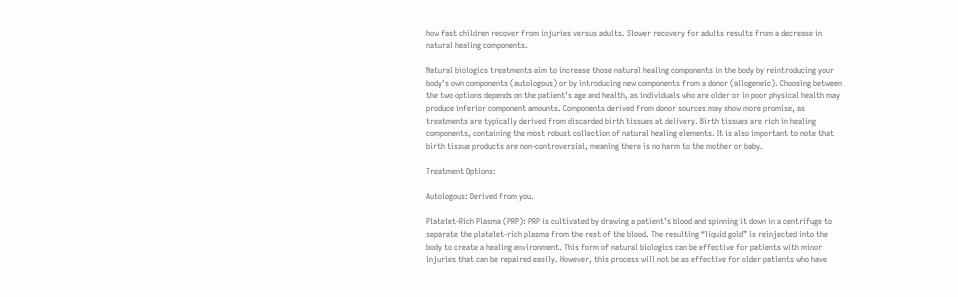how fast children recover from injuries versus adults. Slower recovery for adults results from a decrease in natural healing components.

Natural biologics treatments aim to increase those natural healing components in the body by reintroducing your body’s own components (autologous) or by introducing new components from a donor (allogeneic). Choosing between the two options depends on the patient’s age and health, as individuals who are older or in poor physical health may produce inferior component amounts. Components derived from donor sources may show more promise, as treatments are typically derived from discarded birth tissues at delivery. Birth tissues are rich in healing components, containing the most robust collection of natural healing elements. It is also important to note that birth tissue products are non-controversial, meaning there is no harm to the mother or baby.

Treatment Options:

Autologous: Derived from you.

Platelet-Rich Plasma (PRP): PRP is cultivated by drawing a patient’s blood and spinning it down in a centrifuge to separate the platelet-rich plasma from the rest of the blood. The resulting “liquid gold” is reinjected into the body to create a healing environment. This form of natural biologics can be effective for patients with minor injuries that can be repaired easily. However, this process will not be as effective for older patients who have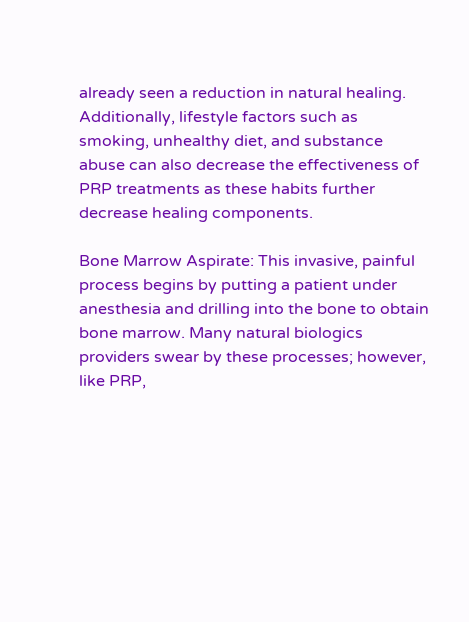already seen a reduction in natural healing. Additionally, lifestyle factors such as smoking, unhealthy diet, and substance abuse can also decrease the effectiveness of PRP treatments as these habits further decrease healing components.

Bone Marrow Aspirate: This invasive, painful process begins by putting a patient under anesthesia and drilling into the bone to obtain bone marrow. Many natural biologics providers swear by these processes; however, like PRP,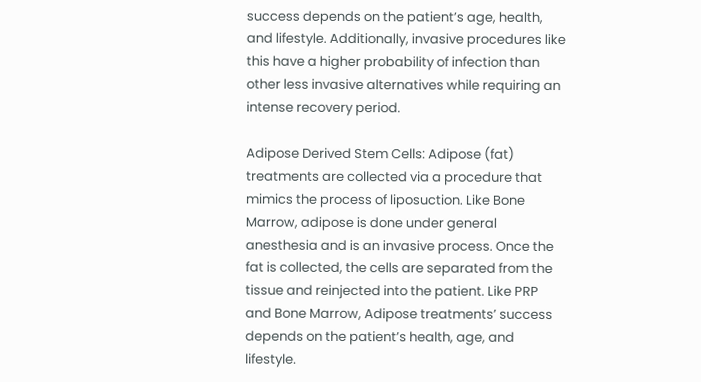success depends on the patient’s age, health, and lifestyle. Additionally, invasive procedures like this have a higher probability of infection than other less invasive alternatives while requiring an intense recovery period.

Adipose Derived Stem Cells: Adipose (fat) treatments are collected via a procedure that mimics the process of liposuction. Like Bone Marrow, adipose is done under general anesthesia and is an invasive process. Once the fat is collected, the cells are separated from the tissue and reinjected into the patient. Like PRP and Bone Marrow, Adipose treatments’ success depends on the patient’s health, age, and lifestyle.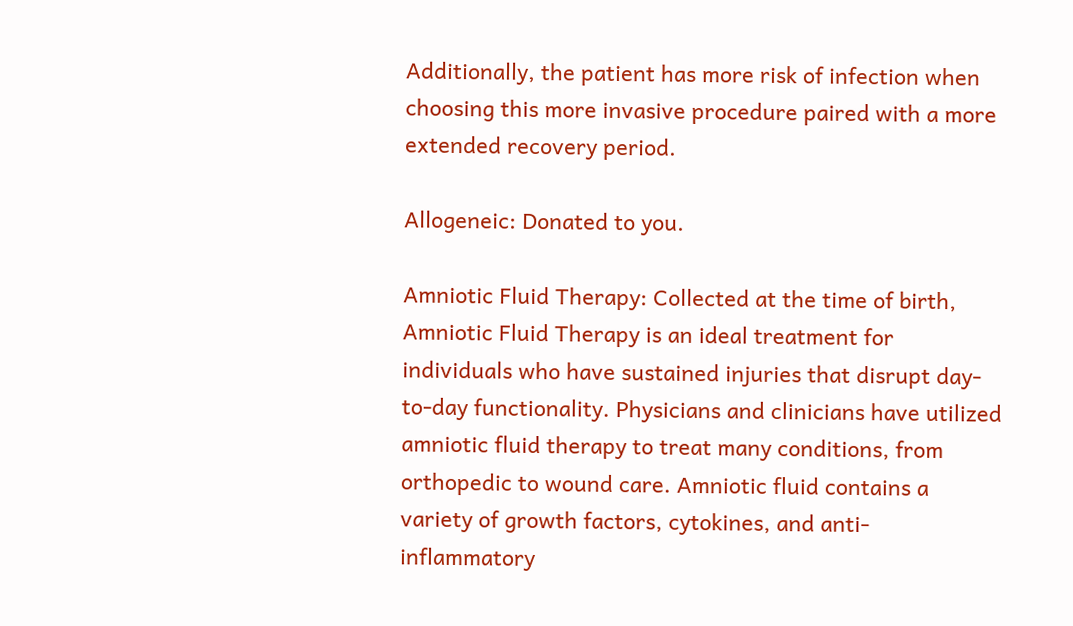Additionally, the patient has more risk of infection when choosing this more invasive procedure paired with a more extended recovery period.

Allogeneic: Donated to you.

Amniotic Fluid Therapy: Collected at the time of birth, Amniotic Fluid Therapy is an ideal treatment for individuals who have sustained injuries that disrupt day-to-day functionality. Physicians and clinicians have utilized amniotic fluid therapy to treat many conditions, from orthopedic to wound care. Amniotic fluid contains a variety of growth factors, cytokines, and anti-inflammatory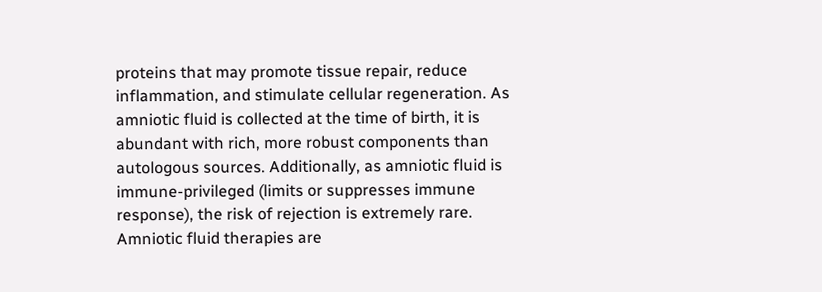proteins that may promote tissue repair, reduce inflammation, and stimulate cellular regeneration. As amniotic fluid is collected at the time of birth, it is abundant with rich, more robust components than autologous sources. Additionally, as amniotic fluid is immune-privileged (limits or suppresses immune response), the risk of rejection is extremely rare. Amniotic fluid therapies are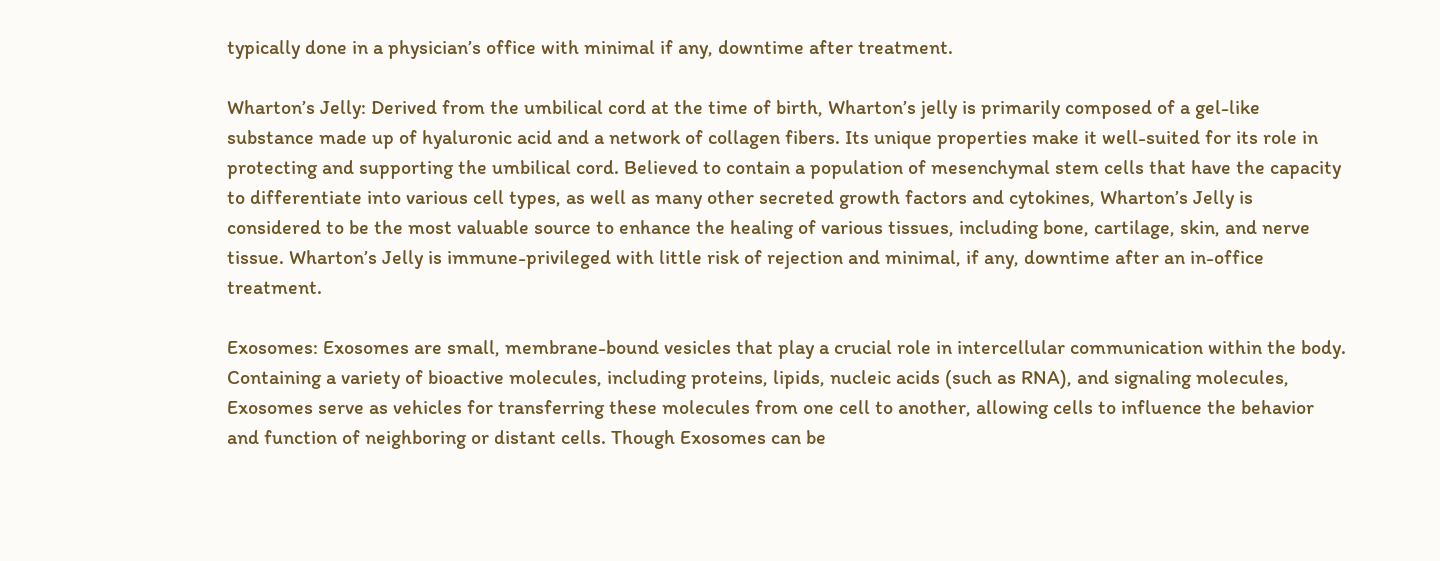typically done in a physician’s office with minimal if any, downtime after treatment.

Wharton’s Jelly: Derived from the umbilical cord at the time of birth, Wharton’s jelly is primarily composed of a gel-like substance made up of hyaluronic acid and a network of collagen fibers. Its unique properties make it well-suited for its role in protecting and supporting the umbilical cord. Believed to contain a population of mesenchymal stem cells that have the capacity to differentiate into various cell types, as well as many other secreted growth factors and cytokines, Wharton’s Jelly is considered to be the most valuable source to enhance the healing of various tissues, including bone, cartilage, skin, and nerve tissue. Wharton’s Jelly is immune-privileged with little risk of rejection and minimal, if any, downtime after an in-office treatment.

Exosomes: Exosomes are small, membrane-bound vesicles that play a crucial role in intercellular communication within the body. Containing a variety of bioactive molecules, including proteins, lipids, nucleic acids (such as RNA), and signaling molecules, Exosomes serve as vehicles for transferring these molecules from one cell to another, allowing cells to influence the behavior and function of neighboring or distant cells. Though Exosomes can be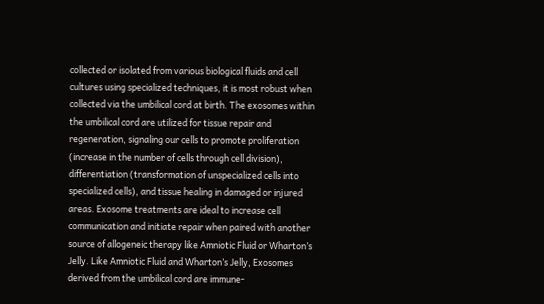collected or isolated from various biological fluids and cell cultures using specialized techniques, it is most robust when collected via the umbilical cord at birth. The exosomes within the umbilical cord are utilized for tissue repair and regeneration, signaling our cells to promote proliferation (increase in the number of cells through cell division), differentiation (transformation of unspecialized cells into specialized cells), and tissue healing in damaged or injured areas. Exosome treatments are ideal to increase cell communication and initiate repair when paired with another source of allogeneic therapy like Amniotic Fluid or Wharton’s Jelly. Like Amniotic Fluid and Wharton’s Jelly, Exosomes derived from the umbilical cord are immune-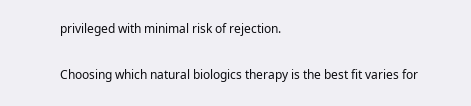privileged with minimal risk of rejection.

Choosing which natural biologics therapy is the best fit varies for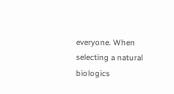everyone. When selecting a natural biologics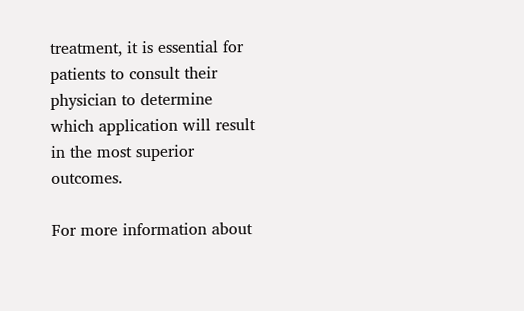treatment, it is essential for patients to consult their physician to determine which application will result in the most superior outcomes.

For more information about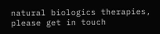natural biologics therapies, please get in touch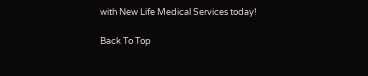with New Life Medical Services today!

Back To Top